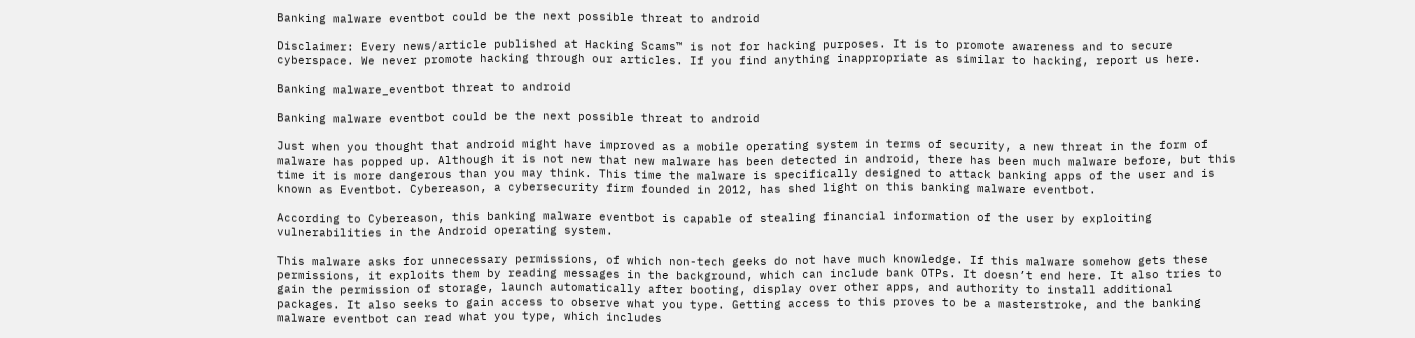Banking malware eventbot could be the next possible threat to android

Disclaimer: Every news/article published at Hacking Scams™ is not for hacking purposes. It is to promote awareness and to secure cyberspace. We never promote hacking through our articles. If you find anything inappropriate as similar to hacking, report us here.

Banking malware_eventbot threat to android

Banking malware eventbot could be the next possible threat to android

Just when you thought that android might have improved as a mobile operating system in terms of security, a new threat in the form of malware has popped up. Although it is not new that new malware has been detected in android, there has been much malware before, but this time it is more dangerous than you may think. This time the malware is specifically designed to attack banking apps of the user and is known as Eventbot. Cybereason, a cybersecurity firm founded in 2012, has shed light on this banking malware eventbot.

According to Cybereason, this banking malware eventbot is capable of stealing financial information of the user by exploiting vulnerabilities in the Android operating system.

This malware asks for unnecessary permissions, of which non-tech geeks do not have much knowledge. If this malware somehow gets these permissions, it exploits them by reading messages in the background, which can include bank OTPs. It doesn’t end here. It also tries to gain the permission of storage, launch automatically after booting, display over other apps, and authority to install additional packages. It also seeks to gain access to observe what you type. Getting access to this proves to be a masterstroke, and the banking malware eventbot can read what you type, which includes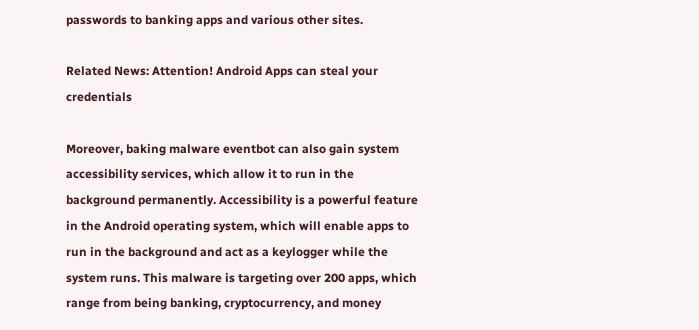passwords to banking apps and various other sites.

Related News: Attention! Android Apps can steal your credentials

Moreover, baking malware eventbot can also gain system accessibility services, which allow it to run in the background permanently. Accessibility is a powerful feature in the Android operating system, which will enable apps to run in the background and act as a keylogger while the system runs. This malware is targeting over 200 apps, which range from being banking, cryptocurrency, and money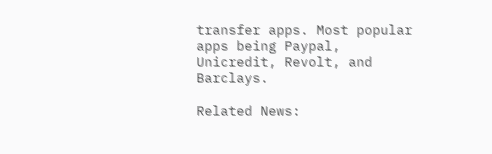transfer apps. Most popular apps being Paypal, Unicredit, Revolt, and Barclays.

Related News: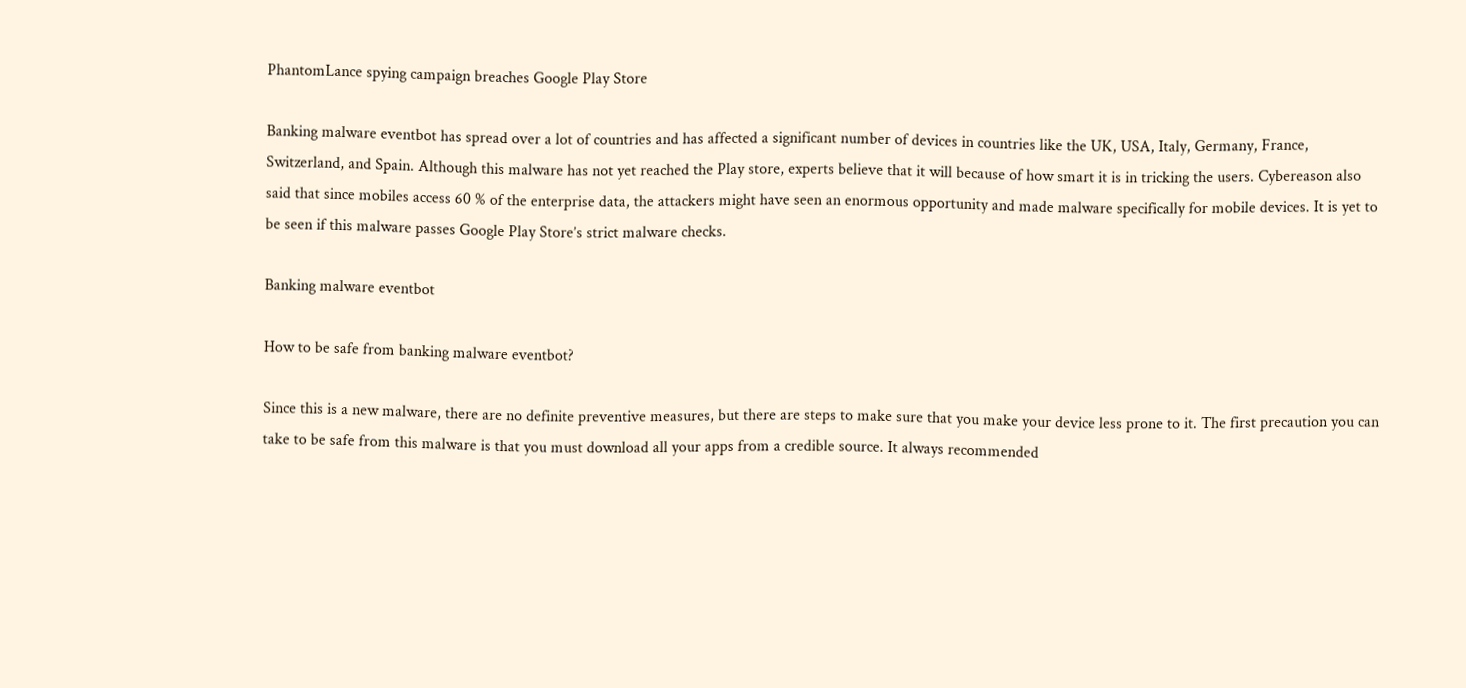PhantomLance spying campaign breaches Google Play Store

Banking malware eventbot has spread over a lot of countries and has affected a significant number of devices in countries like the UK, USA, Italy, Germany, France, Switzerland, and Spain. Although this malware has not yet reached the Play store, experts believe that it will because of how smart it is in tricking the users. Cybereason also said that since mobiles access 60 % of the enterprise data, the attackers might have seen an enormous opportunity and made malware specifically for mobile devices. It is yet to be seen if this malware passes Google Play Store’s strict malware checks.

Banking malware eventbot

How to be safe from banking malware eventbot?

Since this is a new malware, there are no definite preventive measures, but there are steps to make sure that you make your device less prone to it. The first precaution you can take to be safe from this malware is that you must download all your apps from a credible source. It always recommended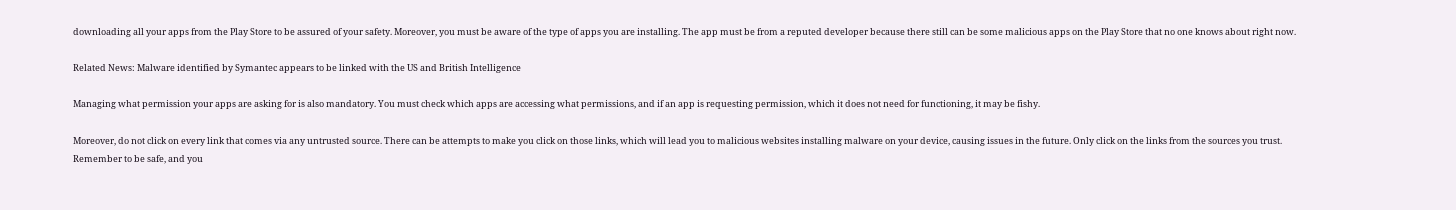downloading all your apps from the Play Store to be assured of your safety. Moreover, you must be aware of the type of apps you are installing. The app must be from a reputed developer because there still can be some malicious apps on the Play Store that no one knows about right now.

Related News: Malware identified by Symantec appears to be linked with the US and British Intelligence

Managing what permission your apps are asking for is also mandatory. You must check which apps are accessing what permissions, and if an app is requesting permission, which it does not need for functioning, it may be fishy.

Moreover, do not click on every link that comes via any untrusted source. There can be attempts to make you click on those links, which will lead you to malicious websites installing malware on your device, causing issues in the future. Only click on the links from the sources you trust. Remember to be safe, and you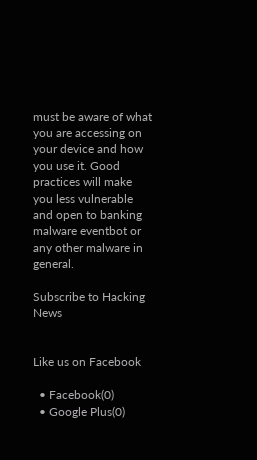must be aware of what you are accessing on your device and how you use it. Good practices will make you less vulnerable and open to banking malware eventbot or any other malware in general.

Subscribe to Hacking News


Like us on Facebook

  • Facebook(0)
  • Google Plus(0)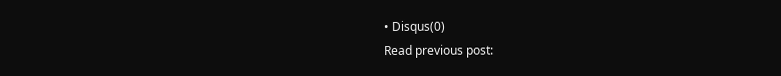• Disqus(0)
Read previous post: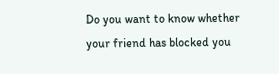Do you want to know whether your friend has blocked you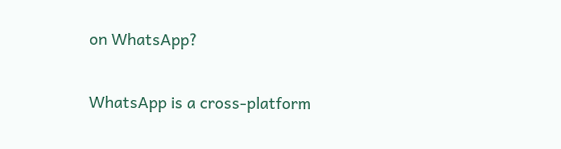on WhatsApp?

WhatsApp is a cross-platform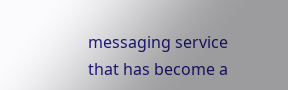messaging service that has become a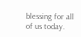blessing for all of us today.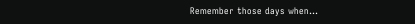Remember those days when...